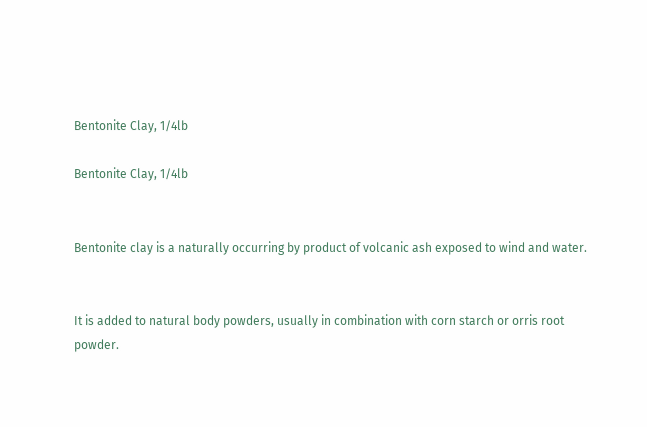Bentonite Clay, 1/4lb

Bentonite Clay, 1/4lb


Bentonite clay is a naturally occurring by product of volcanic ash exposed to wind and water.


It is added to natural body powders, usually in combination with corn starch or orris root powder.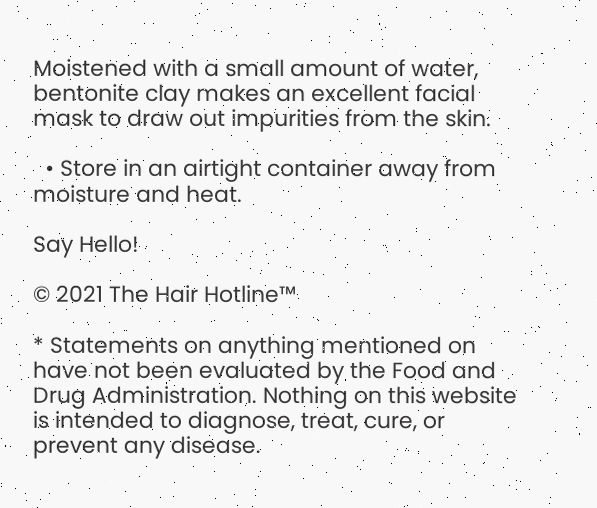Moistened with a small amount of water, bentonite clay makes an excellent facial mask to draw out impurities from the skin.

  • Store in an airtight container away from moisture and heat.

Say Hello!

© 2021 The Hair Hotline™

* Statements on anything mentioned on have not been evaluated by the Food and Drug Administration. Nothing on this website is intended to diagnose, treat, cure, or prevent any disease.